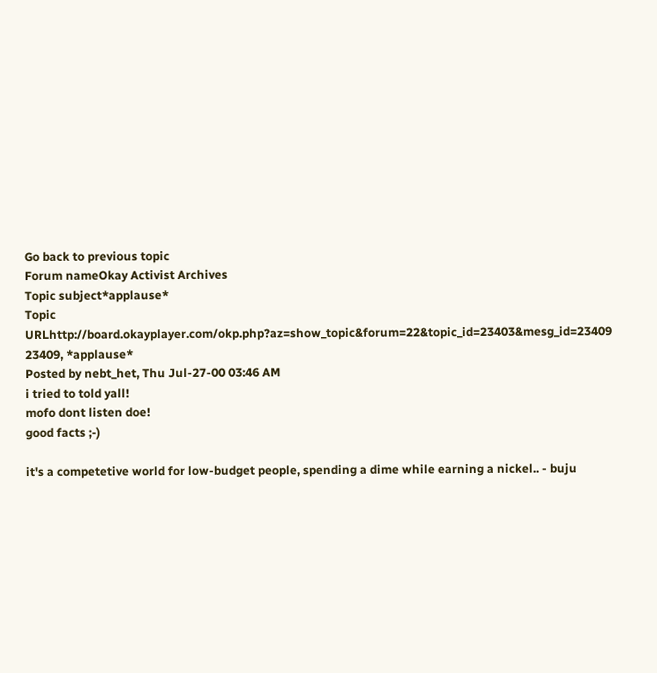Go back to previous topic
Forum nameOkay Activist Archives
Topic subject*applause*
Topic URLhttp://board.okayplayer.com/okp.php?az=show_topic&forum=22&topic_id=23403&mesg_id=23409
23409, *applause*
Posted by nebt_het, Thu Jul-27-00 03:46 AM
i tried to told yall!
mofo dont listen doe!
good facts ;-)

it's a competetive world for low-budget people, spending a dime while earning a nickel.. - buju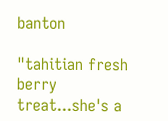banton

"tahitian fresh berry treat...she's a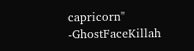capricorn" -GhostFaceKillah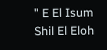" E El Isum Shil El Eloh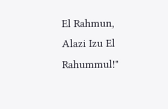El Rahmun, Alazi Izu El Rahummul!"